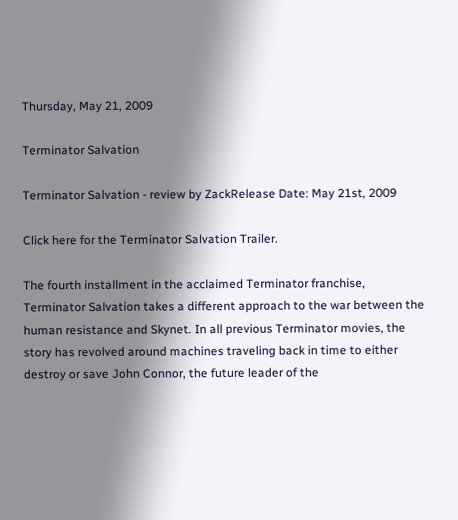Thursday, May 21, 2009

Terminator Salvation

Terminator Salvation - review by ZackRelease Date: May 21st, 2009

Click here for the Terminator Salvation Trailer.

The fourth installment in the acclaimed Terminator franchise, Terminator Salvation takes a different approach to the war between the human resistance and Skynet. In all previous Terminator movies, the story has revolved around machines traveling back in time to either destroy or save John Connor, the future leader of the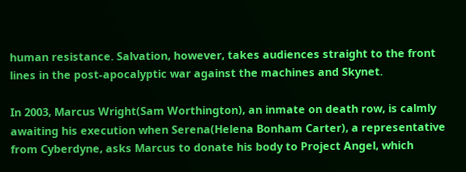human resistance. Salvation, however, takes audiences straight to the front lines in the post-apocalyptic war against the machines and Skynet.

In 2003, Marcus Wright(Sam Worthington), an inmate on death row, is calmly awaiting his execution when Serena(Helena Bonham Carter), a representative from Cyberdyne, asks Marcus to donate his body to Project Angel, which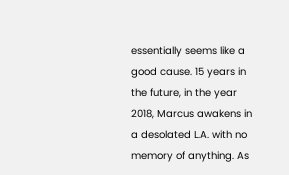essentially seems like a good cause. 15 years in the future, in the year 2018, Marcus awakens in a desolated L.A. with no memory of anything. As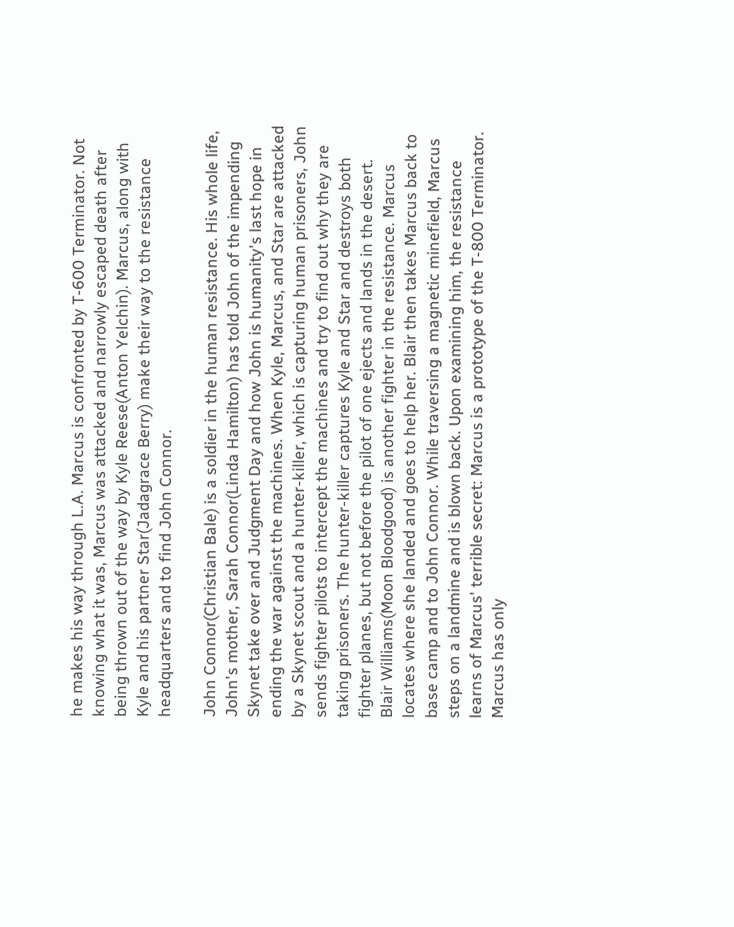he makes his way through L.A. Marcus is confronted by T-600 Terminator. Not knowing what it was, Marcus was attacked and narrowly escaped death after being thrown out of the way by Kyle Reese(Anton Yelchin). Marcus, along with Kyle and his partner Star(Jadagrace Berry) make their way to the resistance headquarters and to find John Connor.

John Connor(Christian Bale) is a soldier in the human resistance. His whole life, John's mother, Sarah Connor(Linda Hamilton) has told John of the impending Skynet take over and Judgment Day and how John is humanity's last hope in ending the war against the machines. When Kyle, Marcus, and Star are attacked by a Skynet scout and a hunter-killer, which is capturing human prisoners, John sends fighter pilots to intercept the machines and try to find out why they are taking prisoners. The hunter-killer captures Kyle and Star and destroys both fighter planes, but not before the pilot of one ejects and lands in the desert. Blair Williams(Moon Bloodgood) is another fighter in the resistance. Marcus locates where she landed and goes to help her. Blair then takes Marcus back to base camp and to John Connor. While traversing a magnetic minefield, Marcus steps on a landmine and is blown back. Upon examining him, the resistance learns of Marcus' terrible secret: Marcus is a prototype of the T-800 Terminator. Marcus has only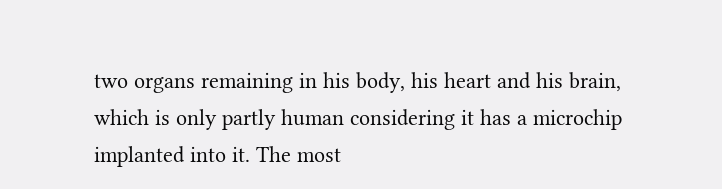two organs remaining in his body, his heart and his brain, which is only partly human considering it has a microchip implanted into it. The most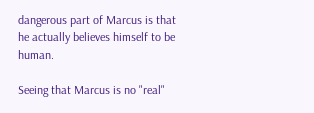dangerous part of Marcus is that he actually believes himself to be human.

Seeing that Marcus is no "real"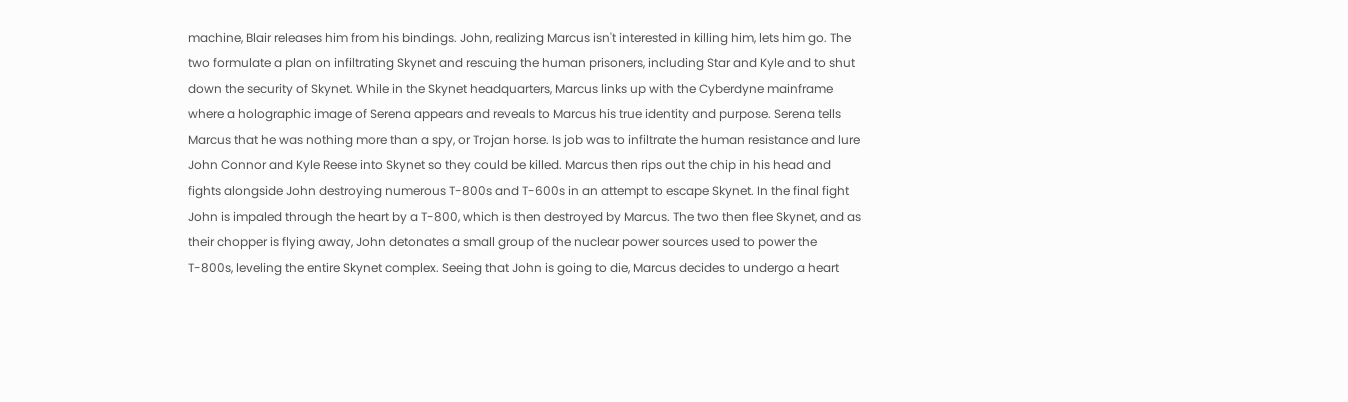machine, Blair releases him from his bindings. John, realizing Marcus isn't interested in killing him, lets him go. The two formulate a plan on infiltrating Skynet and rescuing the human prisoners, including Star and Kyle and to shut down the security of Skynet. While in the Skynet headquarters, Marcus links up with the Cyberdyne mainframe where a holographic image of Serena appears and reveals to Marcus his true identity and purpose. Serena tells Marcus that he was nothing more than a spy, or Trojan horse. Is job was to infiltrate the human resistance and lure John Connor and Kyle Reese into Skynet so they could be killed. Marcus then rips out the chip in his head and fights alongside John destroying numerous T-800s and T-600s in an attempt to escape Skynet. In the final fight John is impaled through the heart by a T-800, which is then destroyed by Marcus. The two then flee Skynet, and as their chopper is flying away, John detonates a small group of the nuclear power sources used to power the T-800s, leveling the entire Skynet complex. Seeing that John is going to die, Marcus decides to undergo a heart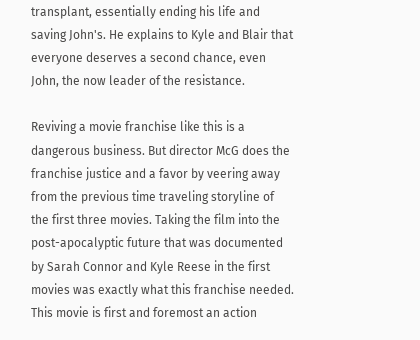transplant, essentially ending his life and saving John's. He explains to Kyle and Blair that everyone deserves a second chance, even John, the now leader of the resistance.

Reviving a movie franchise like this is a dangerous business. But director McG does the franchise justice and a favor by veering away from the previous time traveling storyline of the first three movies. Taking the film into the post-apocalyptic future that was documented by Sarah Connor and Kyle Reese in the first movies was exactly what this franchise needed. This movie is first and foremost an action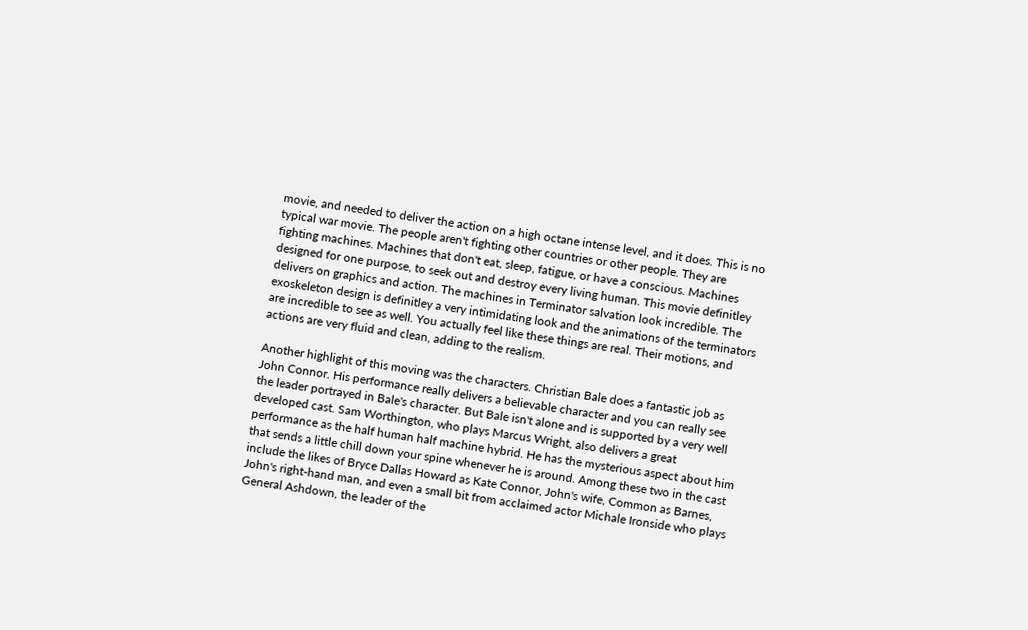movie, and needed to deliver the action on a high octane intense level, and it does. This is no typical war movie. The people aren't fighting other countries or other people. They are fighting machines. Machines that don't eat, sleep, fatigue, or have a conscious. Machines designed for one purpose, to seek out and destroy every living human. This movie definitley delivers on graphics and action. The machines in Terminator salvation look incredible. The exoskeleton design is definitley a very intimidating look and the animations of the terminators are incredible to see as well. You actually feel like these things are real. Their motions, and actions are very fluid and clean, adding to the realism.

Another highlight of this moving was the characters. Christian Bale does a fantastic job as John Connor. His performance really delivers a believable character and you can really see the leader portrayed in Bale's character. But Bale isn't alone and is supported by a very well developed cast. Sam Worthington, who plays Marcus Wright, also delivers a great performance as the half human half machine hybrid. He has the mysterious aspect about him that sends a little chill down your spine whenever he is around. Among these two in the cast include the likes of Bryce Dallas Howard as Kate Connor, John's wife, Common as Barnes, John's right-hand man, and even a small bit from acclaimed actor Michale Ironside who plays General Ashdown, the leader of the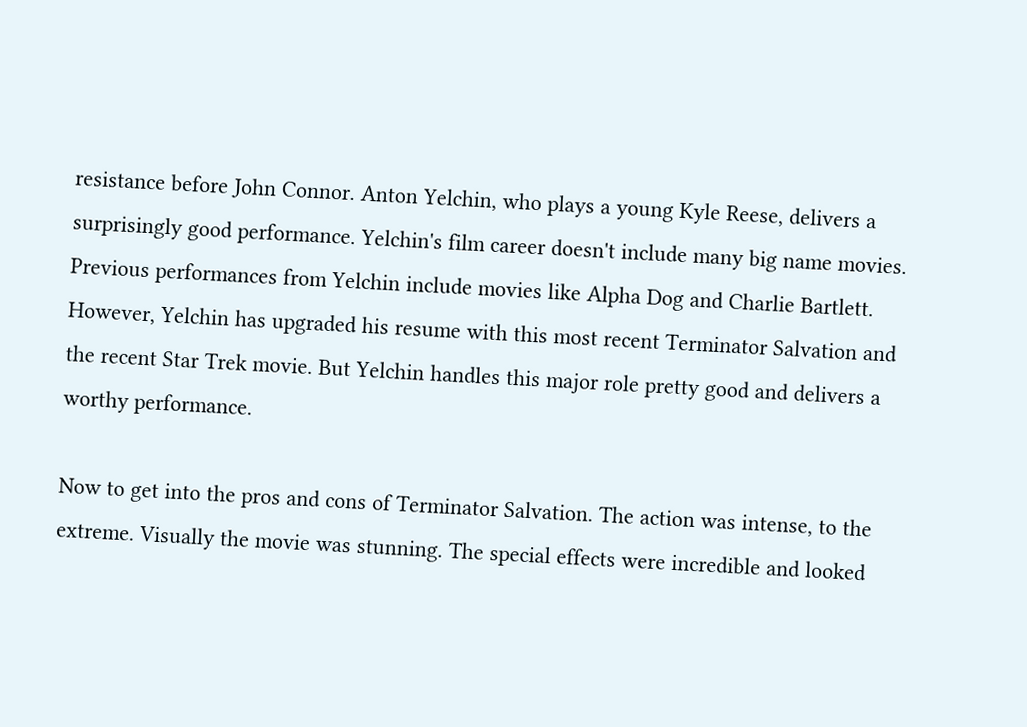resistance before John Connor. Anton Yelchin, who plays a young Kyle Reese, delivers a surprisingly good performance. Yelchin's film career doesn't include many big name movies. Previous performances from Yelchin include movies like Alpha Dog and Charlie Bartlett. However, Yelchin has upgraded his resume with this most recent Terminator Salvation and the recent Star Trek movie. But Yelchin handles this major role pretty good and delivers a worthy performance.

Now to get into the pros and cons of Terminator Salvation. The action was intense, to the extreme. Visually the movie was stunning. The special effects were incredible and looked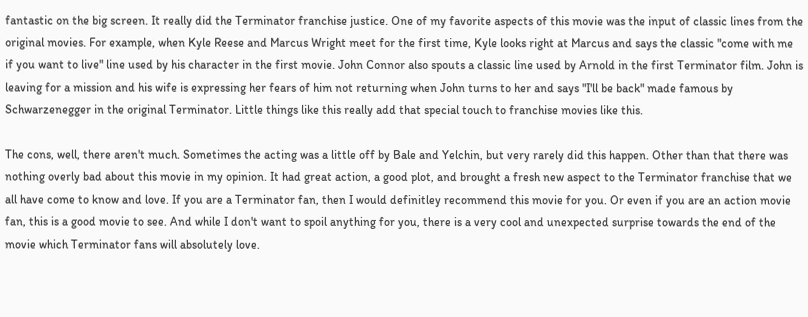fantastic on the big screen. It really did the Terminator franchise justice. One of my favorite aspects of this movie was the input of classic lines from the original movies. For example, when Kyle Reese and Marcus Wright meet for the first time, Kyle looks right at Marcus and says the classic "come with me if you want to live" line used by his character in the first movie. John Connor also spouts a classic line used by Arnold in the first Terminator film. John is leaving for a mission and his wife is expressing her fears of him not returning when John turns to her and says "I'll be back" made famous by Schwarzenegger in the original Terminator. Little things like this really add that special touch to franchise movies like this.

The cons, well, there aren't much. Sometimes the acting was a little off by Bale and Yelchin, but very rarely did this happen. Other than that there was nothing overly bad about this movie in my opinion. It had great action, a good plot, and brought a fresh new aspect to the Terminator franchise that we all have come to know and love. If you are a Terminator fan, then I would definitley recommend this movie for you. Or even if you are an action movie fan, this is a good movie to see. And while I don't want to spoil anything for you, there is a very cool and unexpected surprise towards the end of the movie which Terminator fans will absolutely love.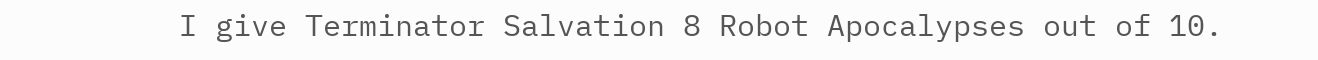I give Terminator Salvation 8 Robot Apocalypses out of 10.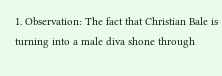1. Observation: The fact that Christian Bale is turning into a male diva shone through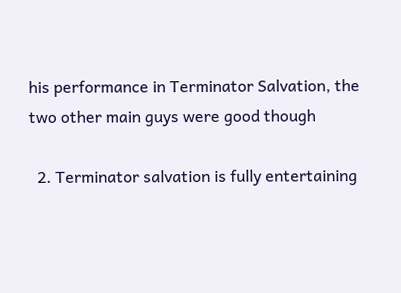his performance in Terminator Salvation, the two other main guys were good though

  2. Terminator salvation is fully entertaining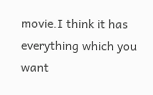movie.I think it has everything which you want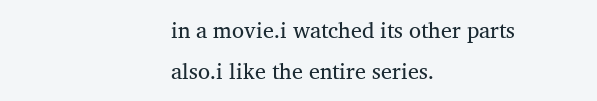in a movie.i watched its other parts also.i like the entire series.